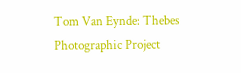Tom Van Eynde: Thebes Photographic Project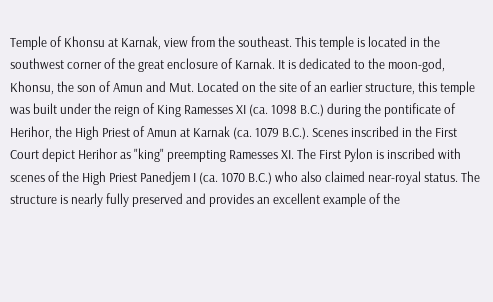Temple of Khonsu at Karnak, view from the southeast. This temple is located in the southwest corner of the great enclosure of Karnak. It is dedicated to the moon-god, Khonsu, the son of Amun and Mut. Located on the site of an earlier structure, this temple was built under the reign of King Ramesses XI (ca. 1098 B.C.) during the pontificate of Herihor, the High Priest of Amun at Karnak (ca. 1079 B.C.). Scenes inscribed in the First Court depict Herihor as "king" preempting Ramesses XI. The First Pylon is inscribed with scenes of the High Priest Panedjem I (ca. 1070 B.C.) who also claimed near-royal status. The structure is nearly fully preserved and provides an excellent example of the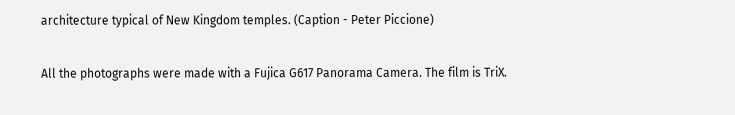architecture typical of New Kingdom temples. (Caption - Peter Piccione)

All the photographs were made with a Fujica G617 Panorama Camera. The film is TriX.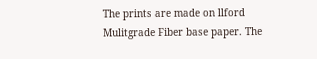The prints are made on llford Mulitgrade Fiber base paper. The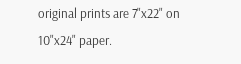original prints are 7"x22" on 10"x24" paper.